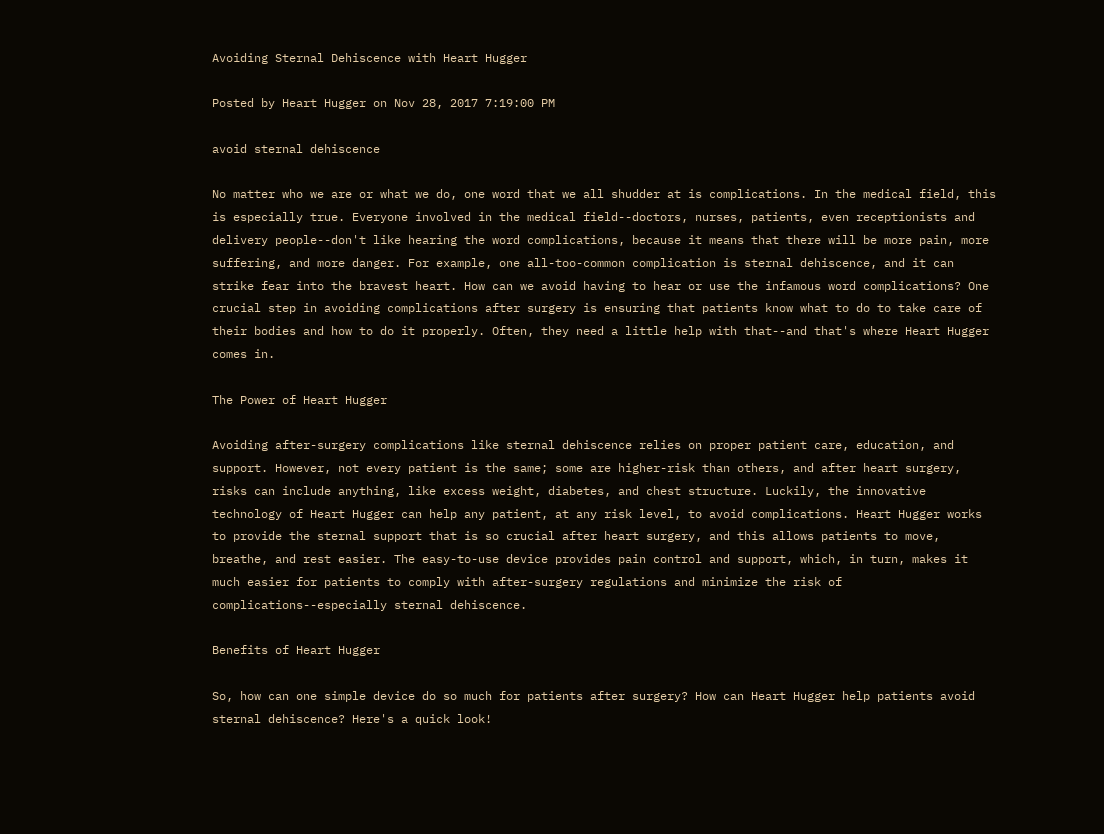Avoiding Sternal Dehiscence with Heart Hugger

Posted by Heart Hugger on Nov 28, 2017 7:19:00 PM

avoid sternal dehiscence

No matter who we are or what we do, one word that we all shudder at is complications. In the medical field, this is especially true. Everyone involved in the medical field--doctors, nurses, patients, even receptionists and delivery people--don't like hearing the word complications, because it means that there will be more pain, more suffering, and more danger. For example, one all-too-common complication is sternal dehiscence, and it can strike fear into the bravest heart. How can we avoid having to hear or use the infamous word complications? One crucial step in avoiding complications after surgery is ensuring that patients know what to do to take care of their bodies and how to do it properly. Often, they need a little help with that--and that's where Heart Hugger comes in.

The Power of Heart Hugger

Avoiding after-surgery complications like sternal dehiscence relies on proper patient care, education, and support. However, not every patient is the same; some are higher-risk than others, and after heart surgery, risks can include anything, like excess weight, diabetes, and chest structure. Luckily, the innovative technology of Heart Hugger can help any patient, at any risk level, to avoid complications. Heart Hugger works to provide the sternal support that is so crucial after heart surgery, and this allows patients to move, breathe, and rest easier. The easy-to-use device provides pain control and support, which, in turn, makes it much easier for patients to comply with after-surgery regulations and minimize the risk of complications--especially sternal dehiscence.

Benefits of Heart Hugger

So, how can one simple device do so much for patients after surgery? How can Heart Hugger help patients avoid sternal dehiscence? Here's a quick look!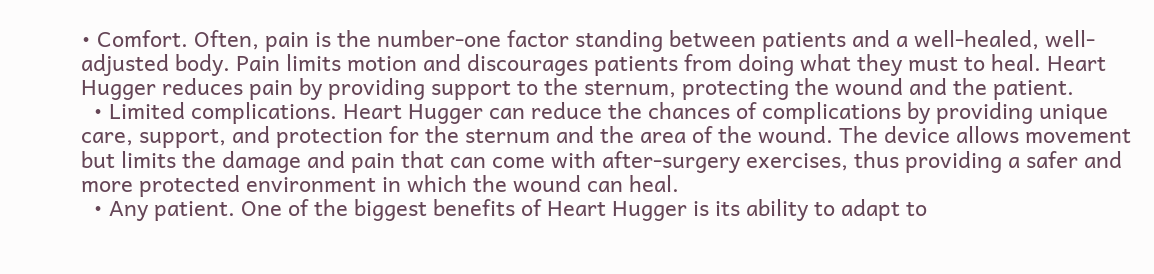• Comfort. Often, pain is the number-one factor standing between patients and a well-healed, well-adjusted body. Pain limits motion and discourages patients from doing what they must to heal. Heart Hugger reduces pain by providing support to the sternum, protecting the wound and the patient.
  • Limited complications. Heart Hugger can reduce the chances of complications by providing unique care, support, and protection for the sternum and the area of the wound. The device allows movement but limits the damage and pain that can come with after-surgery exercises, thus providing a safer and more protected environment in which the wound can heal.
  • Any patient. One of the biggest benefits of Heart Hugger is its ability to adapt to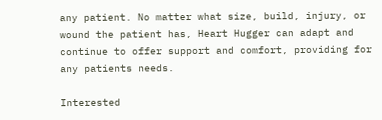any patient. No matter what size, build, injury, or wound the patient has, Heart Hugger can adapt and continue to offer support and comfort, providing for any patients needs.

Interested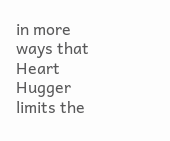in more ways that Heart Hugger limits the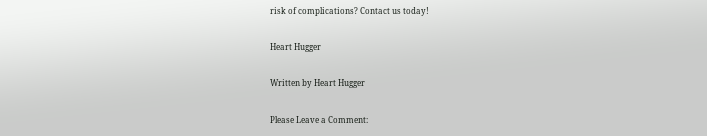risk of complications? Contact us today!

Heart Hugger

Written by Heart Hugger

Please Leave a Comment: